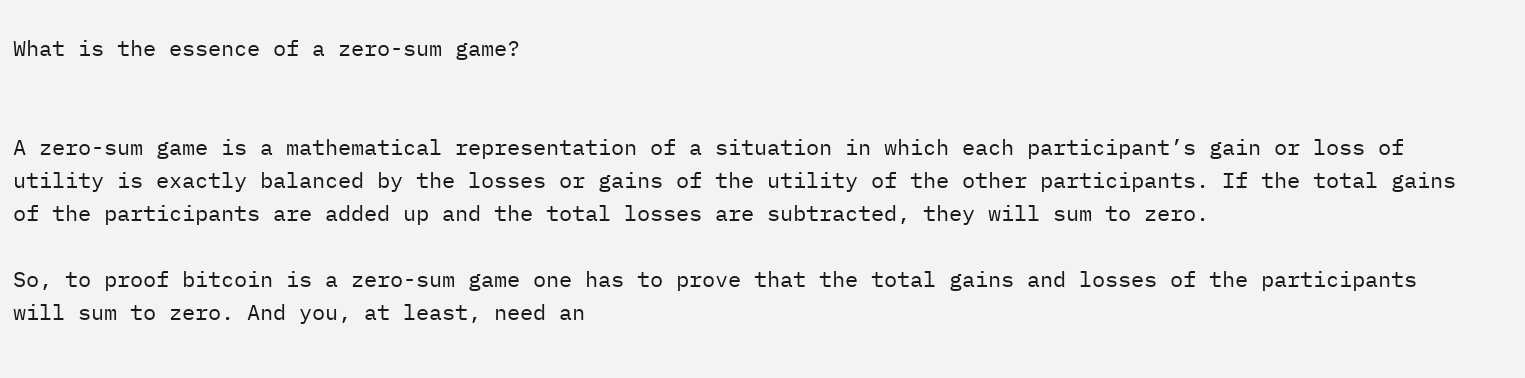What is the essence of a zero-sum game?


A zero-sum game is a mathematical representation of a situation in which each participant’s gain or loss of utility is exactly balanced by the losses or gains of the utility of the other participants. If the total gains of the participants are added up and the total losses are subtracted, they will sum to zero.

So, to proof bitcoin is a zero-sum game one has to prove that the total gains and losses of the participants will sum to zero. And you, at least, need an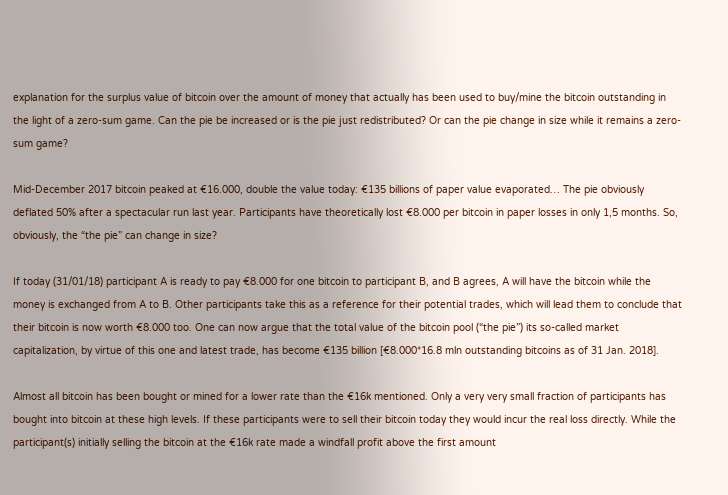explanation for the surplus value of bitcoin over the amount of money that actually has been used to buy/mine the bitcoin outstanding in the light of a zero-sum game. Can the pie be increased or is the pie just redistributed? Or can the pie change in size while it remains a zero-sum game?

Mid-December 2017 bitcoin peaked at €16.000, double the value today: €135 billions of paper value evaporated… The pie obviously deflated 50% after a spectacular run last year. Participants have theoretically lost €8.000 per bitcoin in paper losses in only 1,5 months. So, obviously, the “the pie” can change in size?

If today (31/01/18) participant A is ready to pay €8.000 for one bitcoin to participant B, and B agrees, A will have the bitcoin while the money is exchanged from A to B. Other participants take this as a reference for their potential trades, which will lead them to conclude that their bitcoin is now worth €8.000 too. One can now argue that the total value of the bitcoin pool (“the pie”) its so-called market capitalization, by virtue of this one and latest trade, has become €135 billion [€8.000*16.8 mln outstanding bitcoins as of 31 Jan. 2018].

Almost all bitcoin has been bought or mined for a lower rate than the €16k mentioned. Only a very very small fraction of participants has bought into bitcoin at these high levels. If these participants were to sell their bitcoin today they would incur the real loss directly. While the participant(s) initially selling the bitcoin at the €16k rate made a windfall profit above the first amount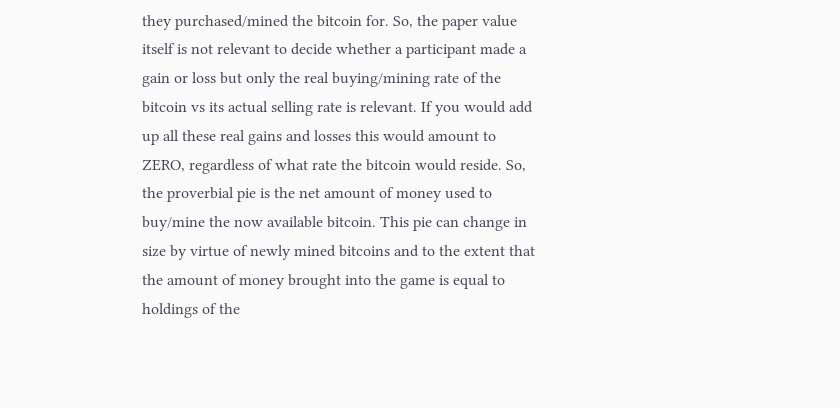they purchased/mined the bitcoin for. So, the paper value itself is not relevant to decide whether a participant made a gain or loss but only the real buying/mining rate of the bitcoin vs its actual selling rate is relevant. If you would add up all these real gains and losses this would amount to ZERO, regardless of what rate the bitcoin would reside. So, the proverbial pie is the net amount of money used to buy/mine the now available bitcoin. This pie can change in size by virtue of newly mined bitcoins and to the extent that the amount of money brought into the game is equal to holdings of the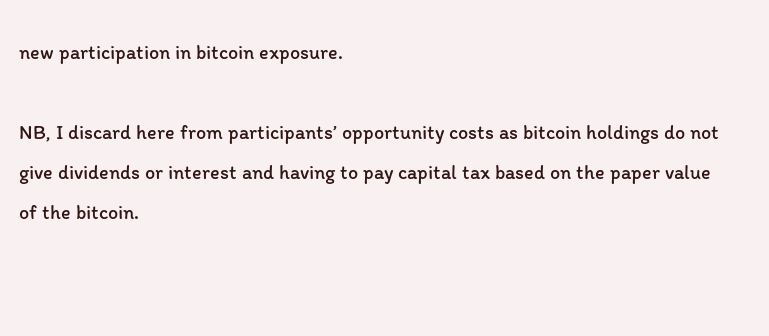new participation in bitcoin exposure.

NB, I discard here from participants’ opportunity costs as bitcoin holdings do not give dividends or interest and having to pay capital tax based on the paper value of the bitcoin.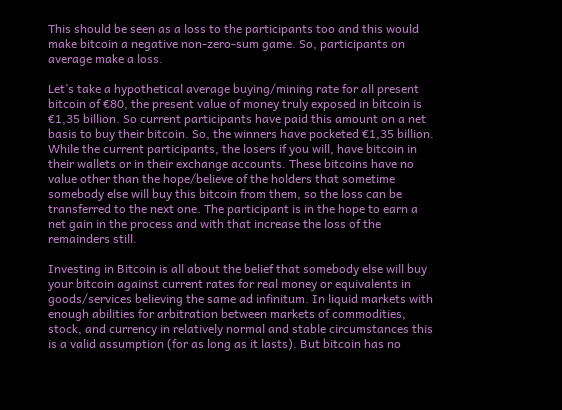This should be seen as a loss to the participants too and this would make bitcoin a negative non-zero-sum game. So, participants on average make a loss.

Let’s take a hypothetical average buying/mining rate for all present bitcoin of €80, the present value of money truly exposed in bitcoin is €1,35 billion. So current participants have paid this amount on a net basis to buy their bitcoin. So, the winners have pocketed €1,35 billion. While the current participants, the losers if you will, have bitcoin in their wallets or in their exchange accounts. These bitcoins have no value other than the hope/believe of the holders that sometime somebody else will buy this bitcoin from them, so the loss can be transferred to the next one. The participant is in the hope to earn a net gain in the process and with that increase the loss of the remainders still.

Investing in Bitcoin is all about the belief that somebody else will buy your bitcoin against current rates for real money or equivalents in goods/services believing the same ad infinitum. In liquid markets with enough abilities for arbitration between markets of commodities, stock, and currency in relatively normal and stable circumstances this is a valid assumption (for as long as it lasts). But bitcoin has no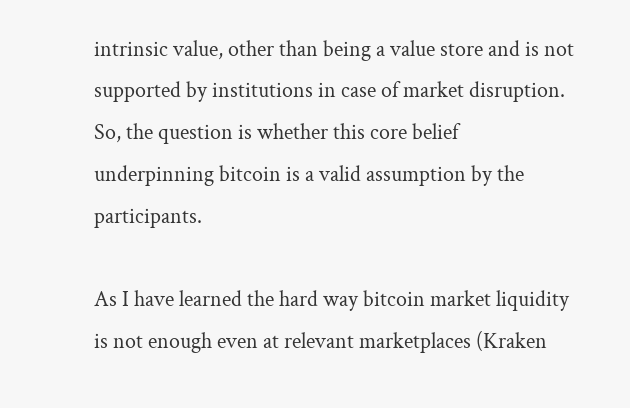intrinsic value, other than being a value store and is not supported by institutions in case of market disruption. So, the question is whether this core belief underpinning bitcoin is a valid assumption by the participants.

As I have learned the hard way bitcoin market liquidity is not enough even at relevant marketplaces (Kraken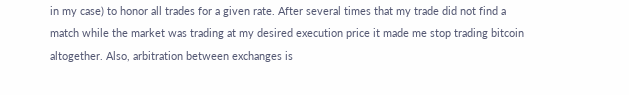in my case) to honor all trades for a given rate. After several times that my trade did not find a match while the market was trading at my desired execution price it made me stop trading bitcoin altogether. Also, arbitration between exchanges is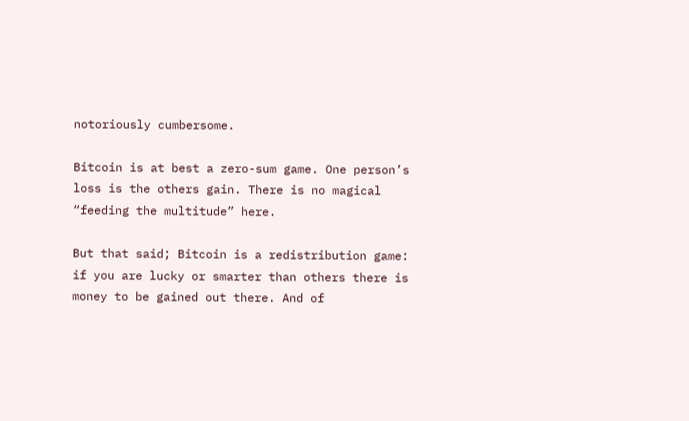notoriously cumbersome.

Bitcoin is at best a zero-sum game. One person’s loss is the others gain. There is no magical “feeding the multitude” here.

But that said; Bitcoin is a redistribution game: if you are lucky or smarter than others there is money to be gained out there. And of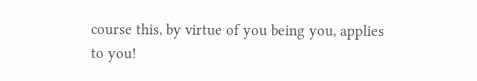course this, by virtue of you being you, applies to you!